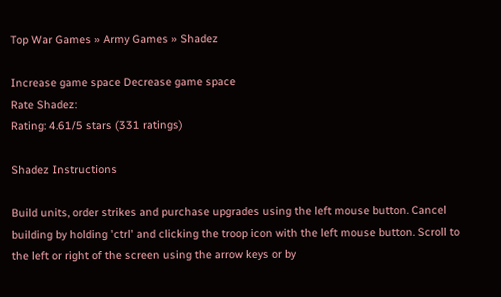Top War Games » Army Games » Shadez

Increase game space Decrease game space
Rate Shadez:
Rating: 4.61/5 stars (331 ratings)

Shadez Instructions

Build units, order strikes and purchase upgrades using the left mouse button. Cancel building by holding 'ctrl' and clicking the troop icon with the left mouse button. Scroll to the left or right of the screen using the arrow keys or by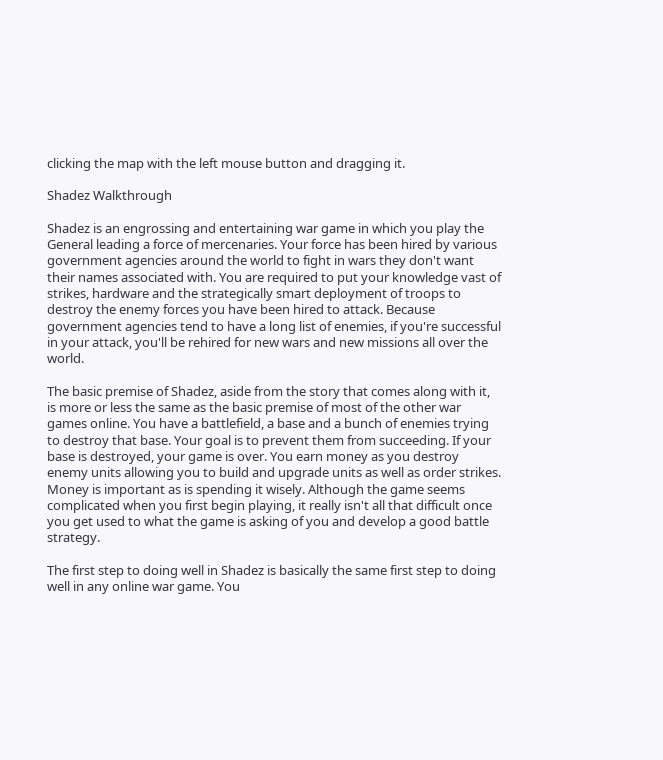clicking the map with the left mouse button and dragging it.

Shadez Walkthrough

Shadez is an engrossing and entertaining war game in which you play the General leading a force of mercenaries. Your force has been hired by various government agencies around the world to fight in wars they don't want their names associated with. You are required to put your knowledge vast of strikes, hardware and the strategically smart deployment of troops to destroy the enemy forces you have been hired to attack. Because government agencies tend to have a long list of enemies, if you're successful in your attack, you'll be rehired for new wars and new missions all over the world.

The basic premise of Shadez, aside from the story that comes along with it, is more or less the same as the basic premise of most of the other war games online. You have a battlefield, a base and a bunch of enemies trying to destroy that base. Your goal is to prevent them from succeeding. If your base is destroyed, your game is over. You earn money as you destroy enemy units allowing you to build and upgrade units as well as order strikes. Money is important as is spending it wisely. Although the game seems complicated when you first begin playing, it really isn't all that difficult once you get used to what the game is asking of you and develop a good battle strategy.

The first step to doing well in Shadez is basically the same first step to doing well in any online war game. You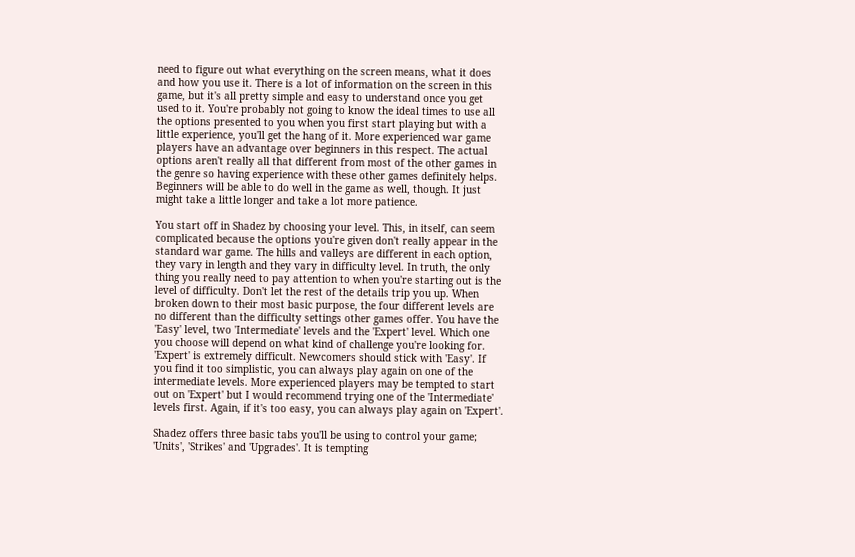need to figure out what everything on the screen means, what it does and how you use it. There is a lot of information on the screen in this game, but it's all pretty simple and easy to understand once you get used to it. You're probably not going to know the ideal times to use all the options presented to you when you first start playing but with a little experience, you'll get the hang of it. More experienced war game players have an advantage over beginners in this respect. The actual options aren't really all that different from most of the other games in the genre so having experience with these other games definitely helps. Beginners will be able to do well in the game as well, though. It just might take a little longer and take a lot more patience.

You start off in Shadez by choosing your level. This, in itself, can seem complicated because the options you're given don't really appear in the standard war game. The hills and valleys are different in each option, they vary in length and they vary in difficulty level. In truth, the only thing you really need to pay attention to when you're starting out is the level of difficulty. Don't let the rest of the details trip you up. When broken down to their most basic purpose, the four different levels are no different than the difficulty settings other games offer. You have the 'Easy' level, two 'Intermediate' levels and the 'Expert' level. Which one you choose will depend on what kind of challenge you're looking for. 'Expert' is extremely difficult. Newcomers should stick with 'Easy'. If you find it too simplistic, you can always play again on one of the intermediate levels. More experienced players may be tempted to start out on 'Expert' but I would recommend trying one of the 'Intermediate' levels first. Again, if it's too easy, you can always play again on 'Expert'.

Shadez offers three basic tabs you'll be using to control your game; 'Units', 'Strikes' and 'Upgrades'. It is tempting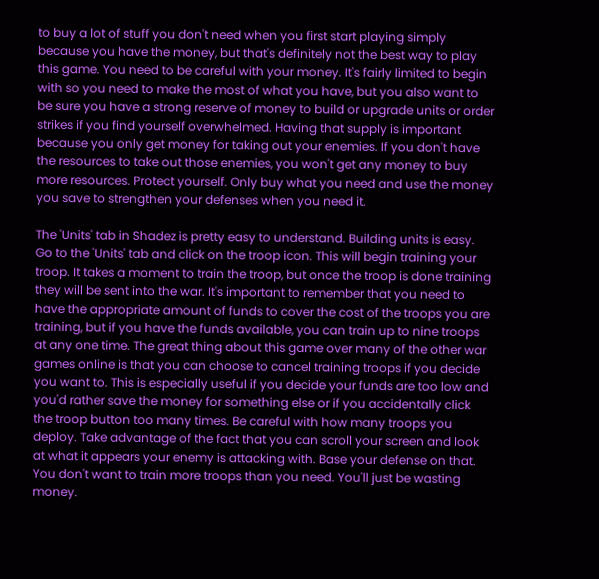to buy a lot of stuff you don't need when you first start playing simply because you have the money, but that's definitely not the best way to play this game. You need to be careful with your money. It's fairly limited to begin with so you need to make the most of what you have, but you also want to be sure you have a strong reserve of money to build or upgrade units or order strikes if you find yourself overwhelmed. Having that supply is important because you only get money for taking out your enemies. If you don't have the resources to take out those enemies, you won't get any money to buy more resources. Protect yourself. Only buy what you need and use the money you save to strengthen your defenses when you need it.

The 'Units' tab in Shadez is pretty easy to understand. Building units is easy. Go to the 'Units' tab and click on the troop icon. This will begin training your troop. It takes a moment to train the troop, but once the troop is done training they will be sent into the war. It's important to remember that you need to have the appropriate amount of funds to cover the cost of the troops you are training, but if you have the funds available, you can train up to nine troops at any one time. The great thing about this game over many of the other war games online is that you can choose to cancel training troops if you decide you want to. This is especially useful if you decide your funds are too low and you'd rather save the money for something else or if you accidentally click the troop button too many times. Be careful with how many troops you deploy. Take advantage of the fact that you can scroll your screen and look at what it appears your enemy is attacking with. Base your defense on that. You don't want to train more troops than you need. You'll just be wasting money.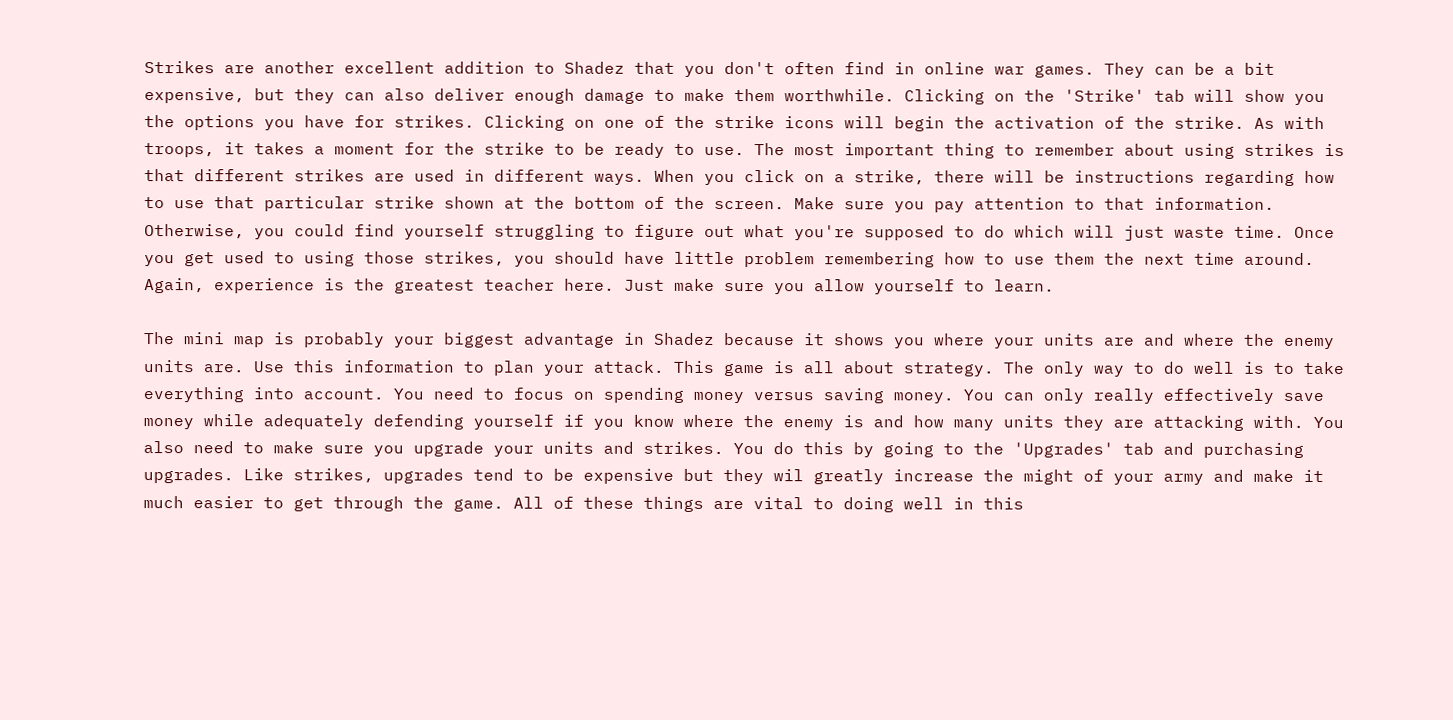Strikes are another excellent addition to Shadez that you don't often find in online war games. They can be a bit expensive, but they can also deliver enough damage to make them worthwhile. Clicking on the 'Strike' tab will show you the options you have for strikes. Clicking on one of the strike icons will begin the activation of the strike. As with troops, it takes a moment for the strike to be ready to use. The most important thing to remember about using strikes is that different strikes are used in different ways. When you click on a strike, there will be instructions regarding how to use that particular strike shown at the bottom of the screen. Make sure you pay attention to that information. Otherwise, you could find yourself struggling to figure out what you're supposed to do which will just waste time. Once you get used to using those strikes, you should have little problem remembering how to use them the next time around. Again, experience is the greatest teacher here. Just make sure you allow yourself to learn.

The mini map is probably your biggest advantage in Shadez because it shows you where your units are and where the enemy units are. Use this information to plan your attack. This game is all about strategy. The only way to do well is to take everything into account. You need to focus on spending money versus saving money. You can only really effectively save money while adequately defending yourself if you know where the enemy is and how many units they are attacking with. You also need to make sure you upgrade your units and strikes. You do this by going to the 'Upgrades' tab and purchasing upgrades. Like strikes, upgrades tend to be expensive but they wil greatly increase the might of your army and make it much easier to get through the game. All of these things are vital to doing well in this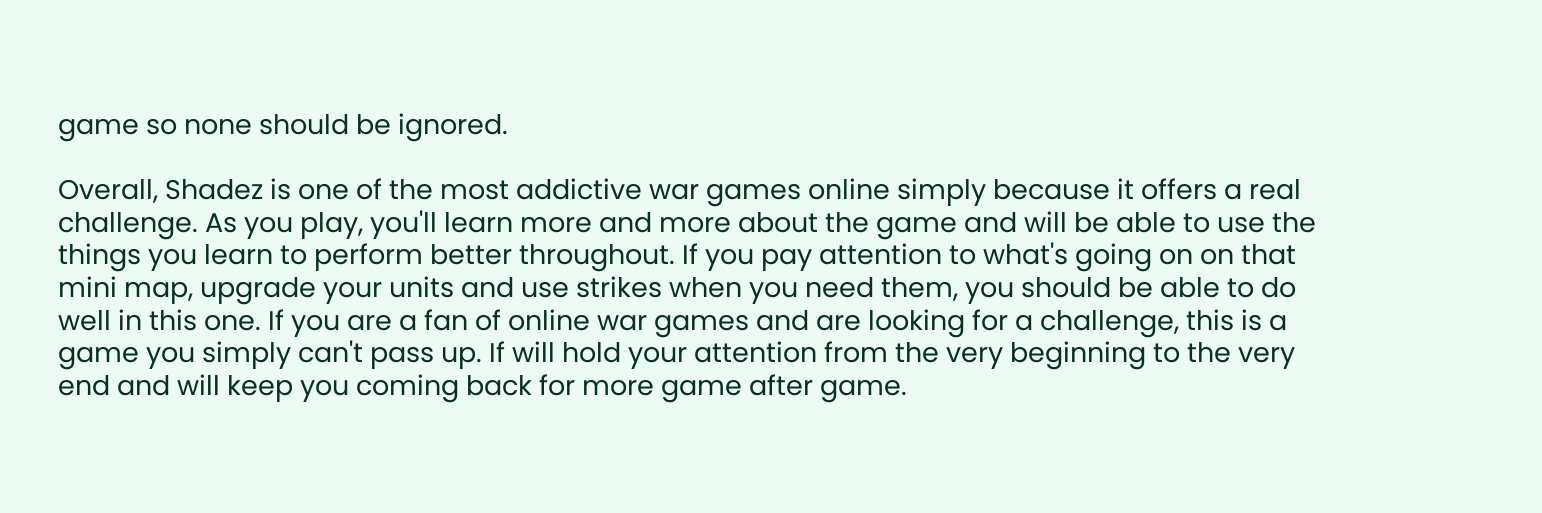game so none should be ignored.

Overall, Shadez is one of the most addictive war games online simply because it offers a real challenge. As you play, you'll learn more and more about the game and will be able to use the things you learn to perform better throughout. If you pay attention to what's going on on that mini map, upgrade your units and use strikes when you need them, you should be able to do well in this one. If you are a fan of online war games and are looking for a challenge, this is a game you simply can't pass up. If will hold your attention from the very beginning to the very end and will keep you coming back for more game after game.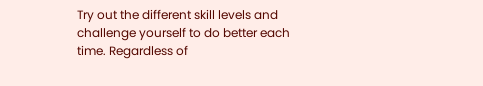Try out the different skill levels and challenge yourself to do better each time. Regardless of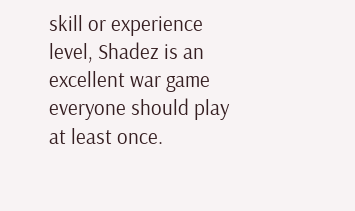skill or experience level, Shadez is an excellent war game everyone should play at least once.